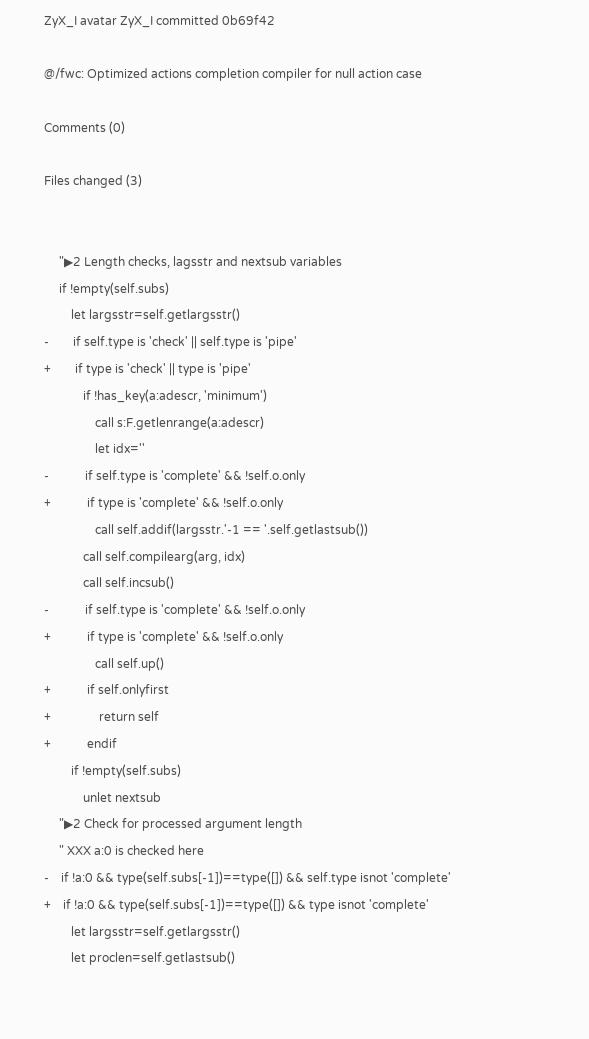ZyX_I avatar ZyX_I committed 0b69f42

@/fwc: Optimized actions completion compiler for null action case

Comments (0)

Files changed (3)


     "▶2 Length checks, lagsstr and nextsub variables
     if !empty(self.subs)
         let largsstr=self.getlargsstr()
-        if self.type is 'check' || self.type is 'pipe'
+        if type is 'check' || type is 'pipe'
             if !has_key(a:adescr, 'minimum')
                 call s:F.getlenrange(a:adescr)
                 let idx=''
-            if self.type is 'complete' && !self.o.only
+            if type is 'complete' && !self.o.only
                 call self.addif(largsstr.'-1 == '.self.getlastsub())
             call self.compilearg(arg, idx)
             call self.incsub()
-            if self.type is 'complete' && !self.o.only
+            if type is 'complete' && !self.o.only
                 call self.up()
+            if self.onlyfirst
+                return self
+            endif
         if !empty(self.subs)
             unlet nextsub
     "▶2 Check for processed argument length
     " XXX a:0 is checked here
-    if !a:0 && type(self.subs[-1])==type([]) && self.type isnot 'complete'
+    if !a:0 && type(self.subs[-1])==type([]) && type isnot 'complete'
         let largsstr=self.getlargsstr()
         let proclen=self.getlastsub()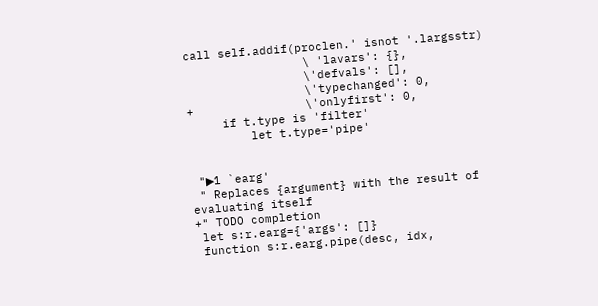call self.addif(proclen.' isnot '.largsstr)
                 \ 'lavars': {},
                 \'defvals': [],
                 \'typechanged': 0,
+                \'onlyfirst': 0,
     if t.type is 'filter'
         let t.type='pipe'


 "▶1 `earg'
 " Replaces {argument} with the result of evaluating itself
+" TODO completion
 let s:r.earg={'args': []}
 function s:r.earg.pipe(desc, idx,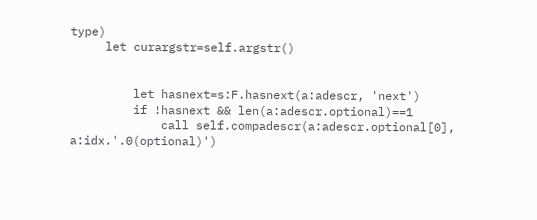type)
     let curargstr=self.argstr()


         let hasnext=s:F.hasnext(a:adescr, 'next')
         if !hasnext && len(a:adescr.optional)==1
             call self.compadescr(a:adescr.optional[0], a:idx.'.0(optional)')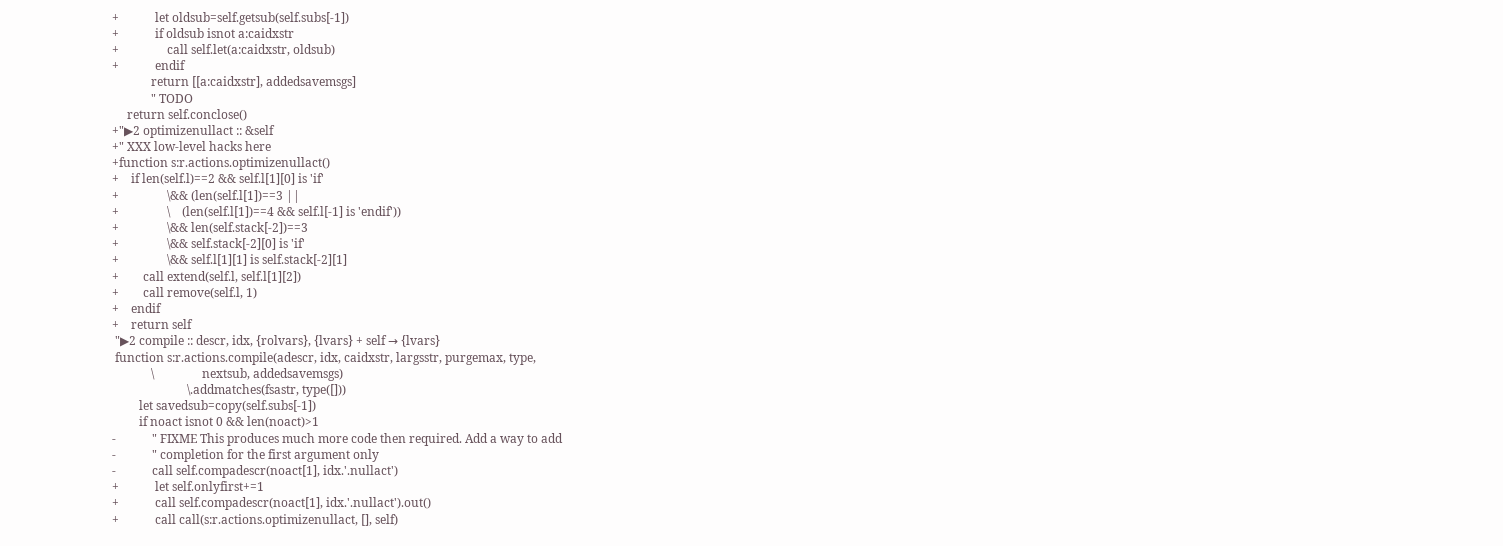+            let oldsub=self.getsub(self.subs[-1])
+            if oldsub isnot a:caidxstr
+                call self.let(a:caidxstr, oldsub)
+            endif
             return [[a:caidxstr], addedsavemsgs]
             " TODO
     return self.conclose()
+"▶2 optimizenullact :: &self
+" XXX low-level hacks here
+function s:r.actions.optimizenullact()
+    if len(self.l)==2 && self.l[1][0] is 'if'
+                \&& (len(self.l[1])==3 ||
+                \    (len(self.l[1])==4 && self.l[-1] is 'endif'))
+                \&& len(self.stack[-2])==3
+                \&& self.stack[-2][0] is 'if'
+                \&& self.l[1][1] is self.stack[-2][1]
+        call extend(self.l, self.l[1][2])
+        call remove(self.l, 1)
+    endif
+    return self
 "▶2 compile :: descr, idx, {rolvars}, {lvars} + self → {lvars}
 function s:r.actions.compile(adescr, idx, caidxstr, largsstr, purgemax, type,
             \                nextsub, addedsavemsgs)
                         \.addmatches(fsastr, type([]))
         let savedsub=copy(self.subs[-1])
         if noact isnot 0 && len(noact)>1
-            " FIXME This produces much more code then required. Add a way to add
-            " completion for the first argument only
-            call self.compadescr(noact[1], idx.'.nullact')
+            let self.onlyfirst+=1
+            call self.compadescr(noact[1], idx.'.nullact').out()
+            call call(s:r.actions.optimizenullact, [], self)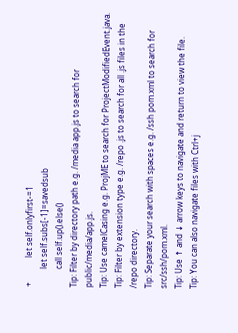+            let self.onlyfirst-=1
         let self.subs[-1]=savedsub
         call self.up().else()
Tip: Filter by directory path e.g. /media app.js to search for public/media/app.js.
Tip: Use camelCasing e.g. ProjME to search for ProjectModifiedEvent.java.
Tip: Filter by extension type e.g. /repo .js to search for all .js files in the /repo directory.
Tip: Separate your search with spaces e.g. /ssh pom.xml to search for src/ssh/pom.xml.
Tip: Use ↑ and ↓ arrow keys to navigate and return to view the file.
Tip: You can also navigate files with Ctrl+j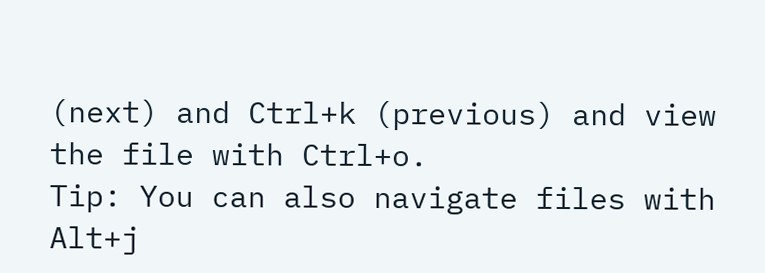(next) and Ctrl+k (previous) and view the file with Ctrl+o.
Tip: You can also navigate files with Alt+j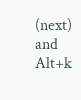(next) and Alt+k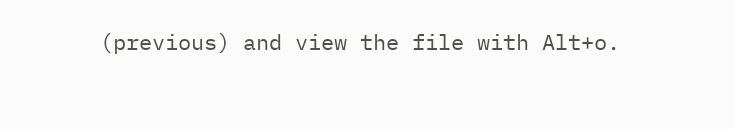(previous) and view the file with Alt+o.